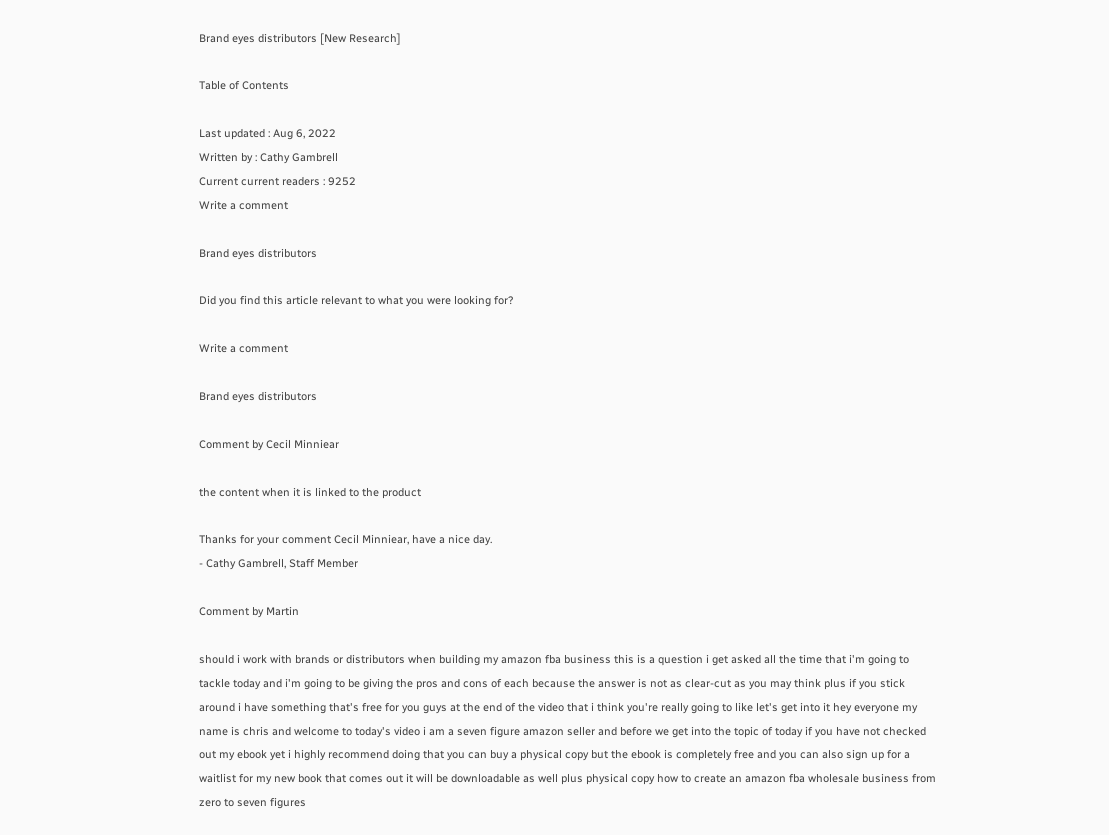Brand eyes distributors [New Research]

Table of Contents

Last updated : Aug 6, 2022
Written by : Cathy Gambrell
Current current readers : 9252
Write a comment

Brand eyes distributors

Did you find this article relevant to what you were looking for?

Write a comment

Brand eyes distributors

Comment by Cecil Minniear

the content when it is linked to the product

Thanks for your comment Cecil Minniear, have a nice day.
- Cathy Gambrell, Staff Member

Comment by Martin

should i work with brands or distributors when building my amazon fba business this is a question i get asked all the time that i'm going to tackle today and i'm going to be giving the pros and cons of each because the answer is not as clear-cut as you may think plus if you stick around i have something that's free for you guys at the end of the video that i think you're really going to like let's get into it hey everyone my name is chris and welcome to today's video i am a seven figure amazon seller and before we get into the topic of today if you have not checked out my ebook yet i highly recommend doing that you can buy a physical copy but the ebook is completely free and you can also sign up for a waitlist for my new book that comes out it will be downloadable as well plus physical copy how to create an amazon fba wholesale business from zero to seven figures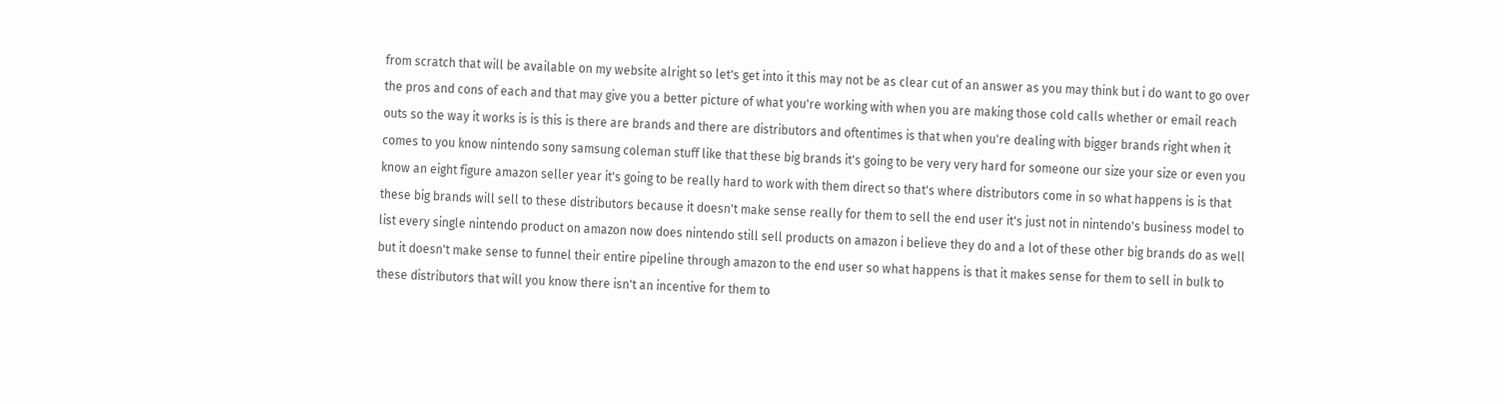from scratch that will be available on my website alright so let's get into it this may not be as clear cut of an answer as you may think but i do want to go over the pros and cons of each and that may give you a better picture of what you're working with when you are making those cold calls whether or email reach outs so the way it works is is this is there are brands and there are distributors and oftentimes is that when you're dealing with bigger brands right when it comes to you know nintendo sony samsung coleman stuff like that these big brands it's going to be very very hard for someone our size your size or even you know an eight figure amazon seller year it's going to be really hard to work with them direct so that's where distributors come in so what happens is is that these big brands will sell to these distributors because it doesn't make sense really for them to sell the end user it's just not in nintendo's business model to list every single nintendo product on amazon now does nintendo still sell products on amazon i believe they do and a lot of these other big brands do as well but it doesn't make sense to funnel their entire pipeline through amazon to the end user so what happens is that it makes sense for them to sell in bulk to these distributors that will you know there isn't an incentive for them to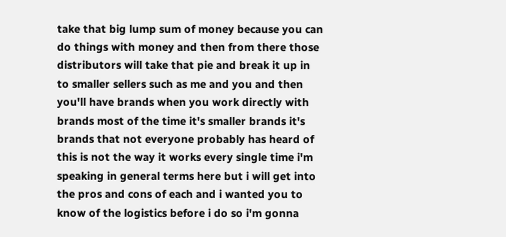take that big lump sum of money because you can do things with money and then from there those distributors will take that pie and break it up in to smaller sellers such as me and you and then you'll have brands when you work directly with brands most of the time it's smaller brands it's brands that not everyone probably has heard of this is not the way it works every single time i'm speaking in general terms here but i will get into the pros and cons of each and i wanted you to know of the logistics before i do so i'm gonna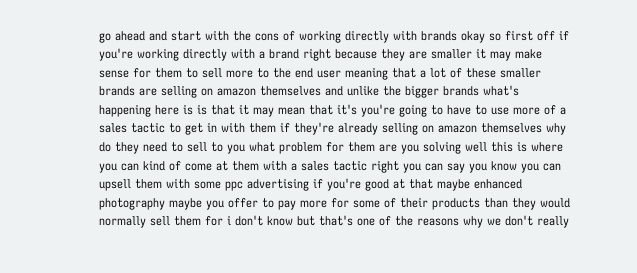go ahead and start with the cons of working directly with brands okay so first off if you're working directly with a brand right because they are smaller it may make sense for them to sell more to the end user meaning that a lot of these smaller brands are selling on amazon themselves and unlike the bigger brands what's happening here is is that it may mean that it's you're going to have to use more of a sales tactic to get in with them if they're already selling on amazon themselves why do they need to sell to you what problem for them are you solving well this is where you can kind of come at them with a sales tactic right you can say you know you can upsell them with some ppc advertising if you're good at that maybe enhanced photography maybe you offer to pay more for some of their products than they would normally sell them for i don't know but that's one of the reasons why we don't really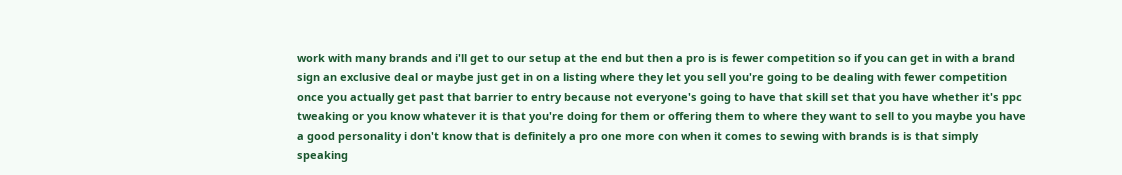work with many brands and i'll get to our setup at the end but then a pro is is fewer competition so if you can get in with a brand sign an exclusive deal or maybe just get in on a listing where they let you sell you're going to be dealing with fewer competition once you actually get past that barrier to entry because not everyone's going to have that skill set that you have whether it's ppc tweaking or you know whatever it is that you're doing for them or offering them to where they want to sell to you maybe you have a good personality i don't know that is definitely a pro one more con when it comes to sewing with brands is is that simply speaking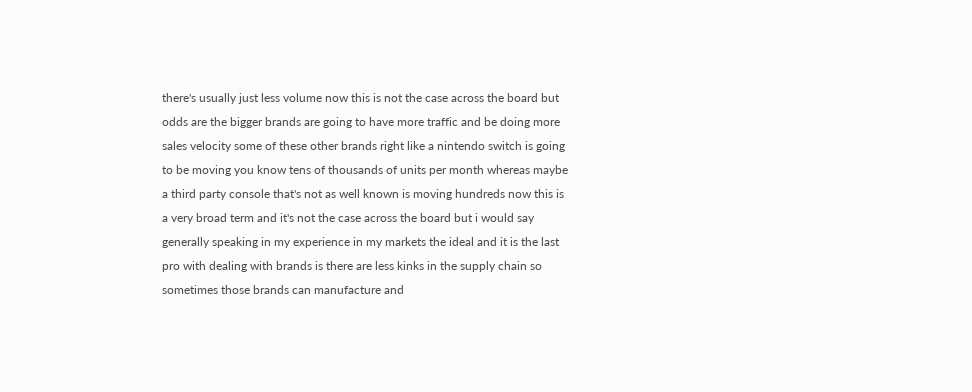there's usually just less volume now this is not the case across the board but odds are the bigger brands are going to have more traffic and be doing more sales velocity some of these other brands right like a nintendo switch is going to be moving you know tens of thousands of units per month whereas maybe a third party console that's not as well known is moving hundreds now this is a very broad term and it's not the case across the board but i would say generally speaking in my experience in my markets the ideal and it is the last pro with dealing with brands is there are less kinks in the supply chain so sometimes those brands can manufacture and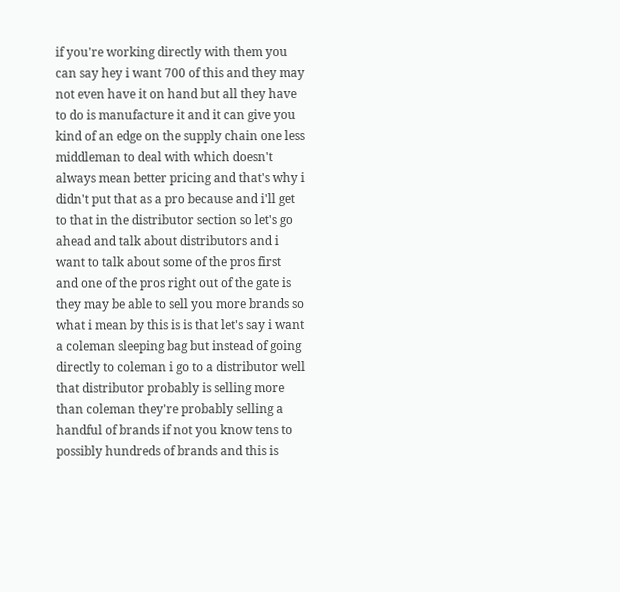if you're working directly with them you can say hey i want 700 of this and they may not even have it on hand but all they have to do is manufacture it and it can give you kind of an edge on the supply chain one less middleman to deal with which doesn't always mean better pricing and that's why i didn't put that as a pro because and i'll get to that in the distributor section so let's go ahead and talk about distributors and i want to talk about some of the pros first and one of the pros right out of the gate is they may be able to sell you more brands so what i mean by this is is that let's say i want a coleman sleeping bag but instead of going directly to coleman i go to a distributor well that distributor probably is selling more than coleman they're probably selling a handful of brands if not you know tens to possibly hundreds of brands and this is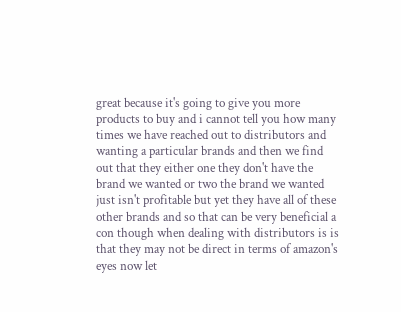great because it's going to give you more products to buy and i cannot tell you how many times we have reached out to distributors and wanting a particular brands and then we find out that they either one they don't have the brand we wanted or two the brand we wanted just isn't profitable but yet they have all of these other brands and so that can be very beneficial a con though when dealing with distributors is is that they may not be direct in terms of amazon's eyes now let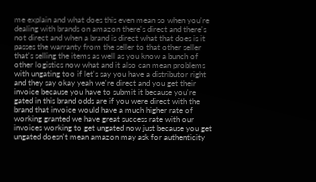me explain and what does this even mean so when you're dealing with brands on amazon there's direct and there's not direct and when a brand is direct what that does is it passes the warranty from the seller to that other seller that's selling the items as well as you know a bunch of other logistics now what and it also can mean problems with ungating too if let's say you have a distributor right and they say okay yeah we're direct and you get their invoice because you have to submit it because you're gated in this brand odds are if you were direct with the brand that invoice would have a much higher rate of working granted we have great success rate with our invoices working to get ungated now just because you get ungated doesn't mean amazon may ask for authenticity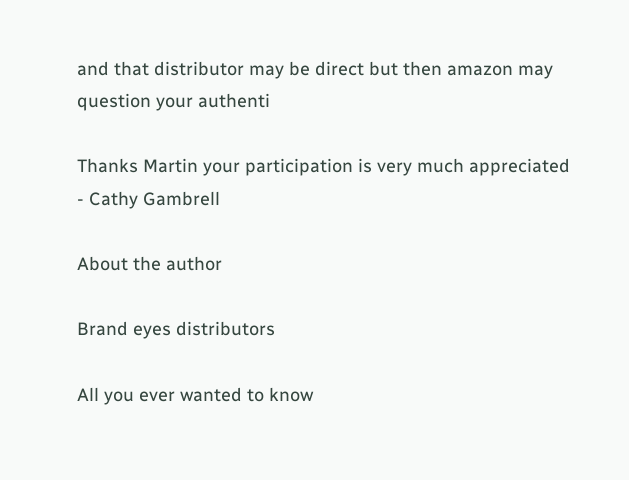and that distributor may be direct but then amazon may question your authenti

Thanks Martin your participation is very much appreciated
- Cathy Gambrell

About the author

Brand eyes distributors

All you ever wanted to know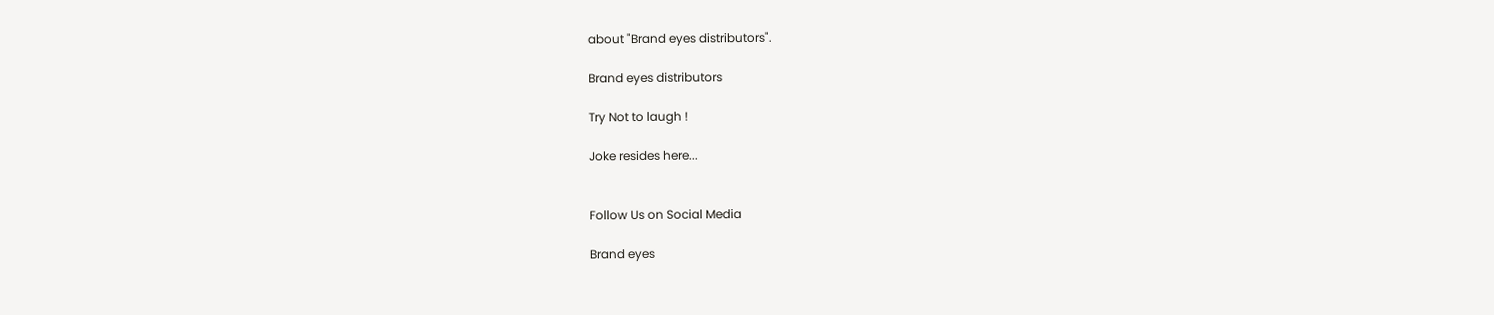about "Brand eyes distributors".

Brand eyes distributors

Try Not to laugh !

Joke resides here...


Follow Us on Social Media

Brand eyes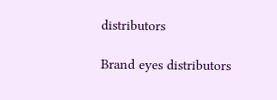distributors

Brand eyes distributors